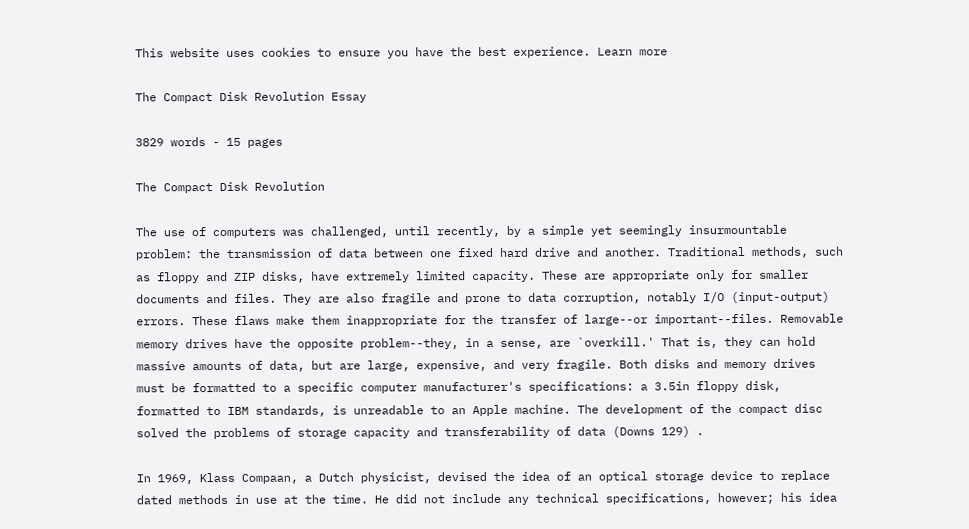This website uses cookies to ensure you have the best experience. Learn more

The Compact Disk Revolution Essay

3829 words - 15 pages

The Compact Disk Revolution

The use of computers was challenged, until recently, by a simple yet seemingly insurmountable problem: the transmission of data between one fixed hard drive and another. Traditional methods, such as floppy and ZIP disks, have extremely limited capacity. These are appropriate only for smaller documents and files. They are also fragile and prone to data corruption, notably I/O (input-output) errors. These flaws make them inappropriate for the transfer of large--or important--files. Removable memory drives have the opposite problem--they, in a sense, are `overkill.' That is, they can hold massive amounts of data, but are large, expensive, and very fragile. Both disks and memory drives must be formatted to a specific computer manufacturer's specifications: a 3.5in floppy disk, formatted to IBM standards, is unreadable to an Apple machine. The development of the compact disc solved the problems of storage capacity and transferability of data (Downs 129) .

In 1969, Klass Compaan, a Dutch physicist, devised the idea of an optical storage device to replace dated methods in use at the time. He did not include any technical specifications, however; his idea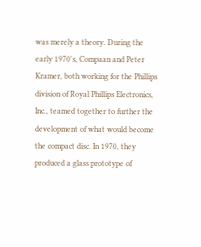was merely a theory. During the early 1970's, Compaan and Peter Kramer, both working for the Phillips division of Royal Phillips Electronics, Inc., teamed together to further the development of what would become the compact disc. In 1970, they produced a glass prototype of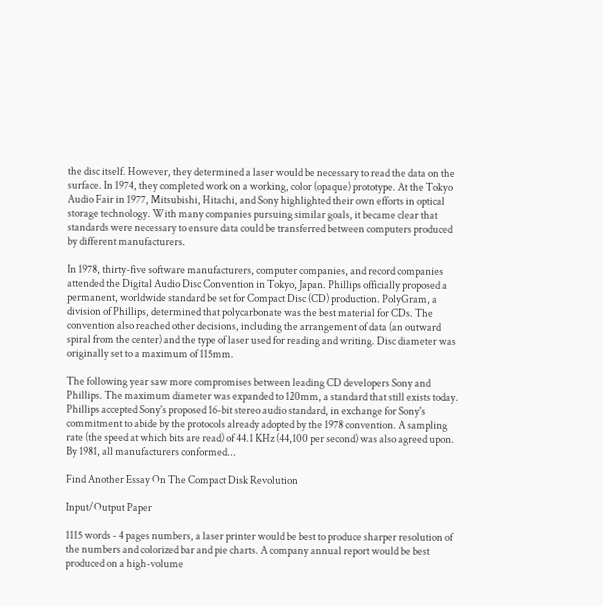the disc itself. However, they determined a laser would be necessary to read the data on the surface. In 1974, they completed work on a working, color (opaque) prototype. At the Tokyo Audio Fair in 1977, Mitsubishi, Hitachi, and Sony highlighted their own efforts in optical storage technology. With many companies pursuing similar goals, it became clear that standards were necessary to ensure data could be transferred between computers produced by different manufacturers.

In 1978, thirty-five software manufacturers, computer companies, and record companies attended the Digital Audio Disc Convention in Tokyo, Japan. Phillips officially proposed a permanent, worldwide standard be set for Compact Disc (CD) production. PolyGram, a division of Phillips, determined that polycarbonate was the best material for CDs. The convention also reached other decisions, including the arrangement of data (an outward spiral from the center) and the type of laser used for reading and writing. Disc diameter was originally set to a maximum of 115mm.

The following year saw more compromises between leading CD developers Sony and Phillips. The maximum diameter was expanded to 120mm, a standard that still exists today. Phillips accepted Sony's proposed 16-bit stereo audio standard, in exchange for Sony's commitment to abide by the protocols already adopted by the 1978 convention. A sampling rate (the speed at which bits are read) of 44.1 KHz (44,100 per second) was also agreed upon. By 1981, all manufacturers conformed...

Find Another Essay On The Compact Disk Revolution

Input/Output Paper

1115 words - 4 pages numbers, a laser printer would be best to produce sharper resolution of the numbers and colorized bar and pie charts. A company annual report would be best produced on a high-volume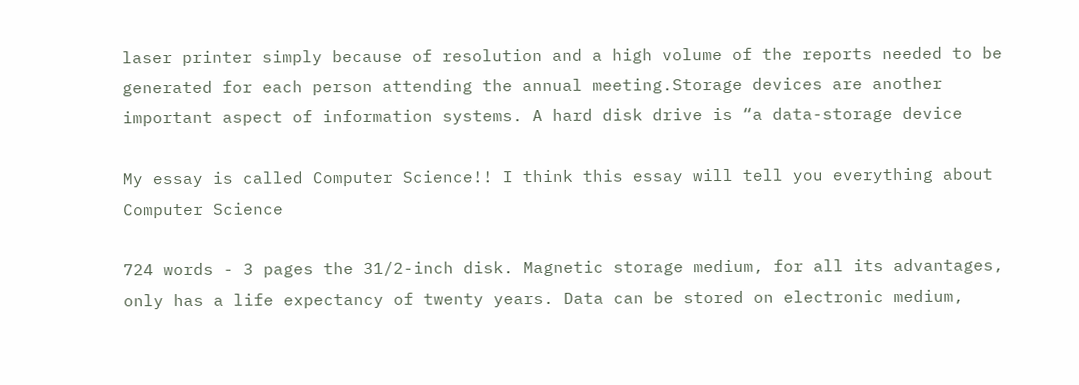laser printer simply because of resolution and a high volume of the reports needed to be generated for each person attending the annual meeting.Storage devices are another important aspect of information systems. A hard disk drive is “a data-storage device

My essay is called Computer Science!! I think this essay will tell you everything about Computer Science

724 words - 3 pages the 31/2-inch disk. Magnetic storage medium, for all its advantages, only has a life expectancy of twenty years. Data can be stored on electronic medium,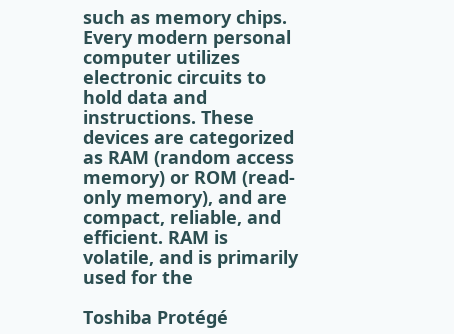such as memory chips. Every modern personal computer utilizes electronic circuits to hold data and instructions. These devices are categorized as RAM (random access memory) or ROM (read-only memory), and are compact, reliable, and efficient. RAM is volatile, and is primarily used for the

Toshiba Protégé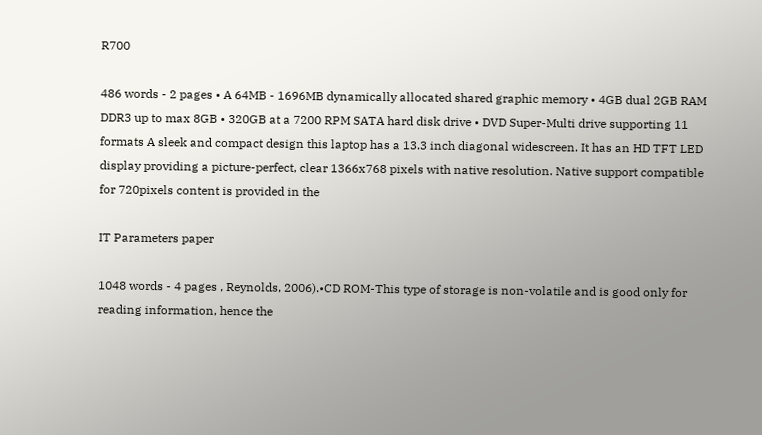R700

486 words - 2 pages • A 64MB - 1696MB dynamically allocated shared graphic memory • 4GB dual 2GB RAM DDR3 up to max 8GB • 320GB at a 7200 RPM SATA hard disk drive • DVD Super-Multi drive supporting 11 formats A sleek and compact design this laptop has a 13.3 inch diagonal widescreen. It has an HD TFT LED display providing a picture-perfect, clear 1366x768 pixels with native resolution. Native support compatible for 720pixels content is provided in the

IT Parameters paper

1048 words - 4 pages , Reynolds, 2006).•CD ROM-This type of storage is non-volatile and is good only for reading information, hence the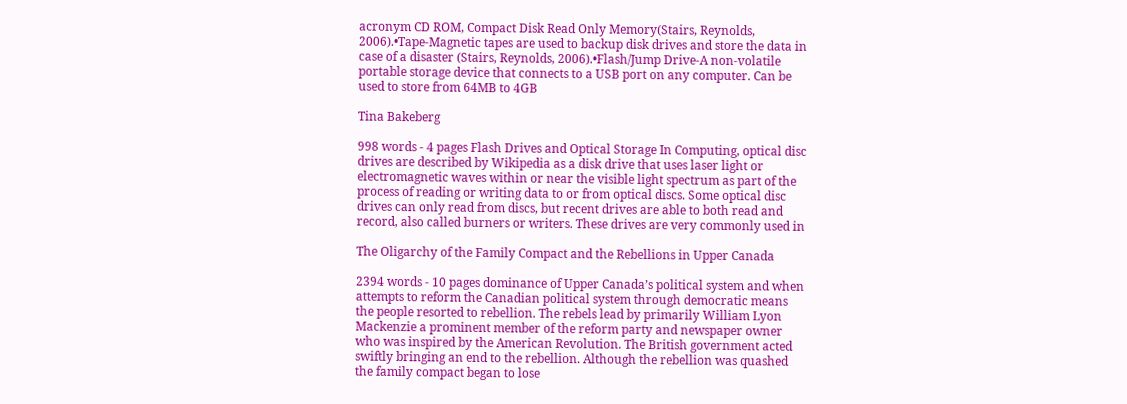acronym CD ROM, Compact Disk Read Only Memory(Stairs, Reynolds, 2006).•Tape-Magnetic tapes are used to backup disk drives and store the data in case of a disaster (Stairs, Reynolds, 2006).•Flash/Jump Drive-A non-volatile portable storage device that connects to a USB port on any computer. Can be used to store from 64MB to 4GB

Tina Bakeberg

998 words - 4 pages Flash Drives and Optical Storage In Computing, optical disc drives are described by Wikipedia as a disk drive that uses laser light or electromagnetic waves within or near the visible light spectrum as part of the process of reading or writing data to or from optical discs. Some optical disc drives can only read from discs, but recent drives are able to both read and record, also called burners or writers. These drives are very commonly used in

The Oligarchy of the Family Compact and the Rebellions in Upper Canada

2394 words - 10 pages dominance of Upper Canada’s political system and when attempts to reform the Canadian political system through democratic means the people resorted to rebellion. The rebels lead by primarily William Lyon Mackenzie a prominent member of the reform party and newspaper owner who was inspired by the American Revolution. The British government acted swiftly bringing an end to the rebellion. Although the rebellion was quashed the family compact began to lose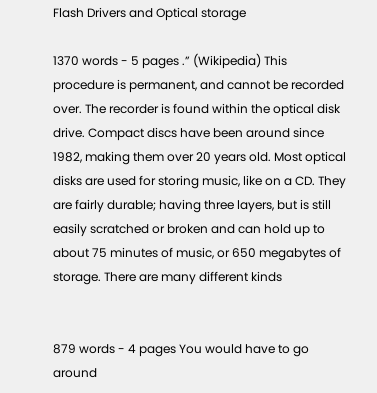Flash Drivers and Optical storage

1370 words - 5 pages .” (Wikipedia) This procedure is permanent, and cannot be recorded over. The recorder is found within the optical disk drive. Compact discs have been around since 1982, making them over 20 years old. Most optical disks are used for storing music, like on a CD. They are fairly durable; having three layers, but is still easily scratched or broken and can hold up to about 75 minutes of music, or 650 megabytes of storage. There are many different kinds


879 words - 4 pages You would have to go around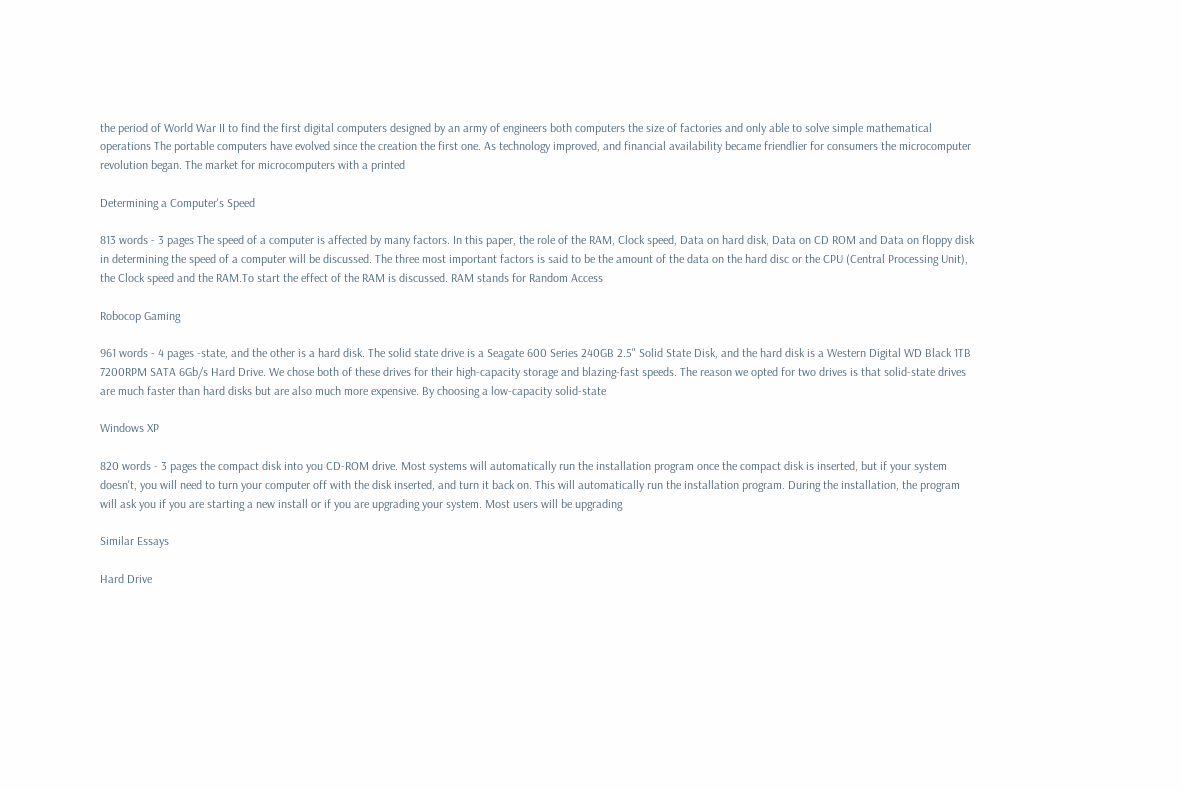the period of World War II to find the first digital computers designed by an army of engineers both computers the size of factories and only able to solve simple mathematical operations The portable computers have evolved since the creation the first one. As technology improved, and financial availability became friendlier for consumers the microcomputer revolution began. The market for microcomputers with a printed

Determining a Computer's Speed

813 words - 3 pages The speed of a computer is affected by many factors. In this paper, the role of the RAM, Clock speed, Data on hard disk, Data on CD ROM and Data on floppy disk in determining the speed of a computer will be discussed. The three most important factors is said to be the amount of the data on the hard disc or the CPU (Central Processing Unit), the Clock speed and the RAM.To start the effect of the RAM is discussed. RAM stands for Random Access

Robocop Gaming

961 words - 4 pages -state, and the other is a hard disk. The solid state drive is a Seagate 600 Series 240GB 2.5" Solid State Disk, and the hard disk is a Western Digital WD Black 1TB 7200RPM SATA 6Gb/s Hard Drive. We chose both of these drives for their high-capacity storage and blazing-fast speeds. The reason we opted for two drives is that solid-state drives are much faster than hard disks but are also much more expensive. By choosing a low-capacity solid-state

Windows XP

820 words - 3 pages the compact disk into you CD-ROM drive. Most systems will automatically run the installation program once the compact disk is inserted, but if your system doesn't, you will need to turn your computer off with the disk inserted, and turn it back on. This will automatically run the installation program. During the installation, the program will ask you if you are starting a new install or if you are upgrading your system. Most users will be upgrading

Similar Essays

Hard Drive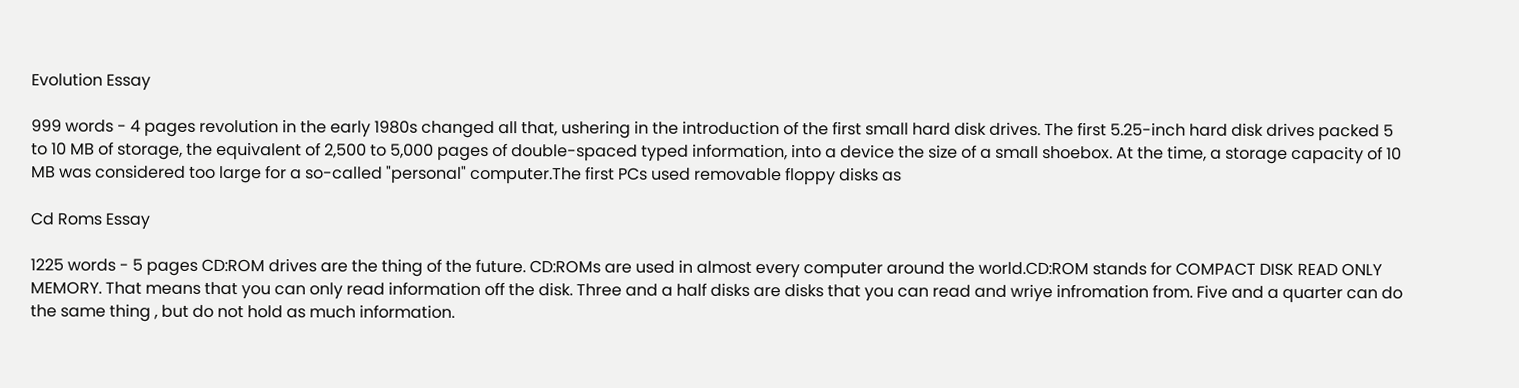Evolution Essay

999 words - 4 pages revolution in the early 1980s changed all that, ushering in the introduction of the first small hard disk drives. The first 5.25-inch hard disk drives packed 5 to 10 MB of storage, the equivalent of 2,500 to 5,000 pages of double-spaced typed information, into a device the size of a small shoebox. At the time, a storage capacity of 10 MB was considered too large for a so-called "personal" computer.The first PCs used removable floppy disks as

Cd Roms Essay

1225 words - 5 pages CD:ROM drives are the thing of the future. CD:ROMs are used in almost every computer around the world.CD:ROM stands for COMPACT DISK READ ONLY MEMORY. That means that you can only read information off the disk. Three and a half disks are disks that you can read and wriye infromation from. Five and a quarter can do the same thing , but do not hold as much information.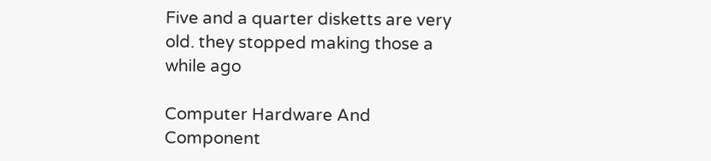Five and a quarter disketts are very old. they stopped making those a while ago

Computer Hardware And Component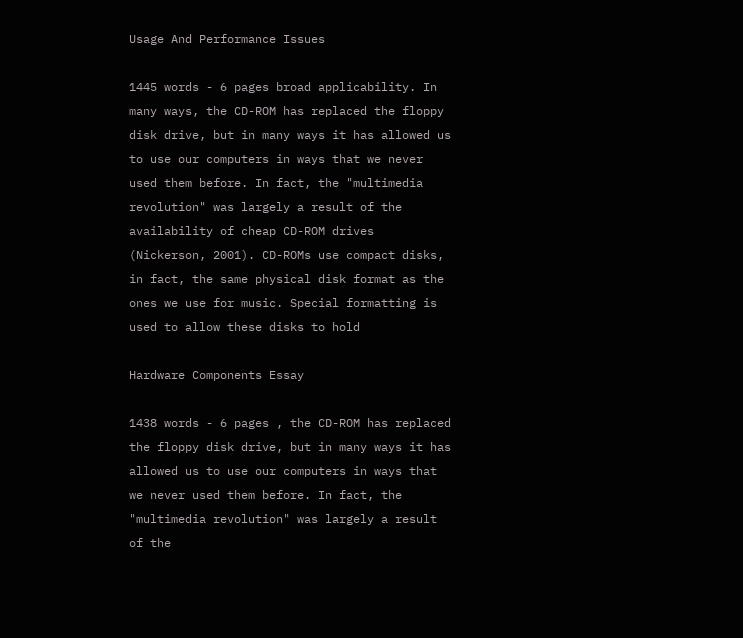Usage And Performance Issues

1445 words - 6 pages broad applicability. In many ways, the CD-ROM has replaced the floppy disk drive, but in many ways it has allowed us to use our computers in ways that we never used them before. In fact, the "multimedia revolution" was largely a result of the availability of cheap CD-ROM drives (Nickerson, 2001). CD-ROMs use compact disks, in fact, the same physical disk format as the ones we use for music. Special formatting is used to allow these disks to hold

Hardware Components Essay

1438 words - 6 pages , the CD-ROM has replaced the floppy disk drive, but in many ways it has allowed us to use our computers in ways that we never used them before. In fact, the "multimedia revolution" was largely a result of the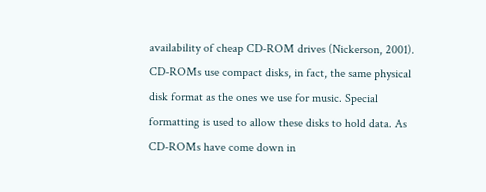availability of cheap CD-ROM drives (Nickerson, 2001). CD-ROMs use compact disks, in fact, the same physical disk format as the ones we use for music. Special formatting is used to allow these disks to hold data. As CD-ROMs have come down in